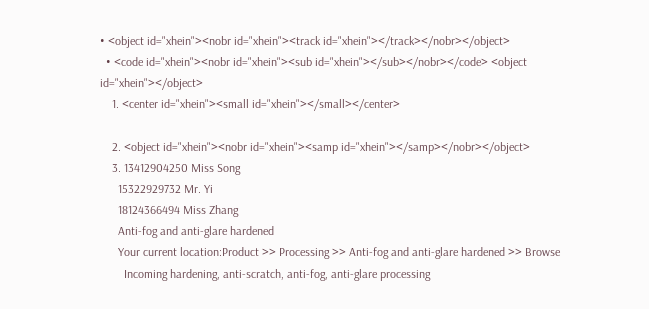• <object id="xhein"><nobr id="xhein"><track id="xhein"></track></nobr></object>
  • <code id="xhein"><nobr id="xhein"><sub id="xhein"></sub></nobr></code> <object id="xhein"></object>
    1. <center id="xhein"><small id="xhein"></small></center>

    2. <object id="xhein"><nobr id="xhein"><samp id="xhein"></samp></nobr></object>
    3. 13412904250 Miss Song
      15322929732 Mr. Yi
      18124366494 Miss Zhang
      Anti-fog and anti-glare hardened
      Your current location:Product >> Processing >> Anti-fog and anti-glare hardened >> Browse
        Incoming hardening, anti-scratch, anti-fog, anti-glare processing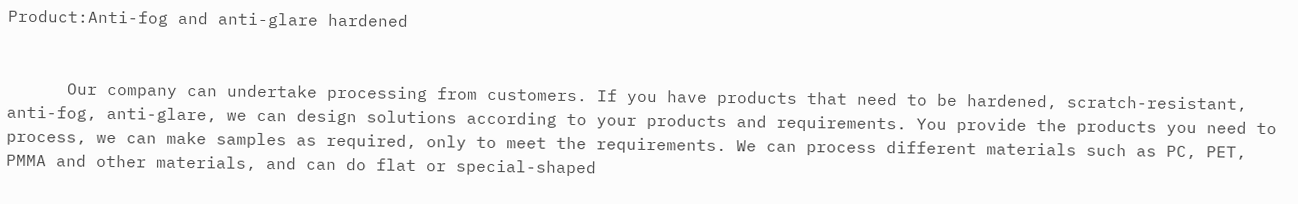Product:Anti-fog and anti-glare hardened


      Our company can undertake processing from customers. If you have products that need to be hardened, scratch-resistant, anti-fog, anti-glare, we can design solutions according to your products and requirements. You provide the products you need to process, we can make samples as required, only to meet the requirements. We can process different materials such as PC, PET, PMMA and other materials, and can do flat or special-shaped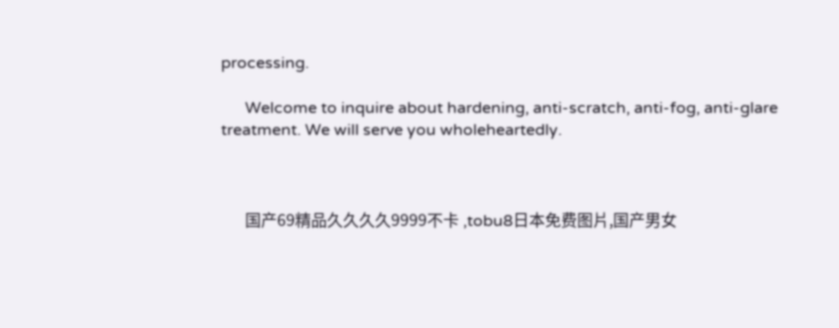processing.

      Welcome to inquire about hardening, anti-scratch, anti-fog, anti-glare treatment. We will serve you wholeheartedly.



      国产69精品久久久久9999不卡 ,tobu8日本免费图片,国产男女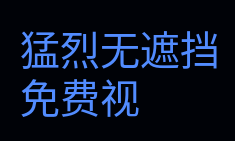猛烈无遮挡免费视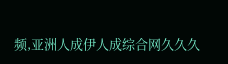频,亚洲人成伊人成综合网久久久